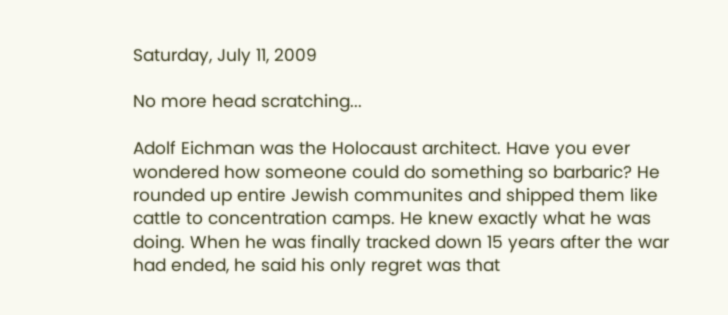Saturday, July 11, 2009

No more head scratching...

Adolf Eichman was the Holocaust architect. Have you ever wondered how someone could do something so barbaric? He rounded up entire Jewish communites and shipped them like cattle to concentration camps. He knew exactly what he was doing. When he was finally tracked down 15 years after the war had ended, he said his only regret was that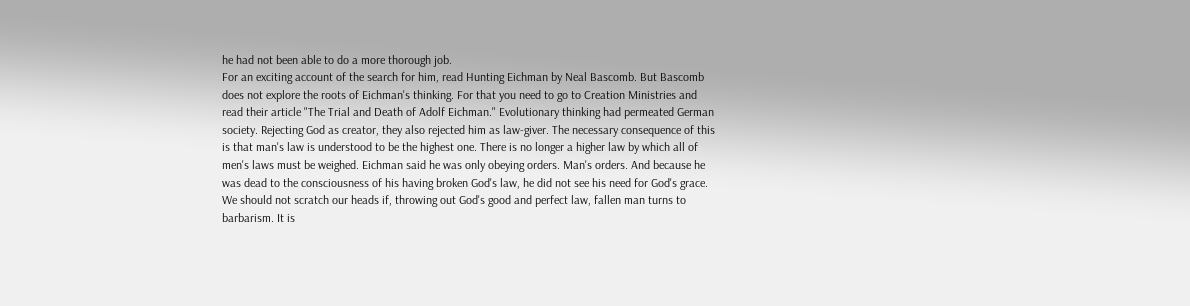he had not been able to do a more thorough job.
For an exciting account of the search for him, read Hunting Eichman by Neal Bascomb. But Bascomb does not explore the roots of Eichman's thinking. For that you need to go to Creation Ministries and read their article "The Trial and Death of Adolf Eichman." Evolutionary thinking had permeated German society. Rejecting God as creator, they also rejected him as law-giver. The necessary consequence of this is that man's law is understood to be the highest one. There is no longer a higher law by which all of men's laws must be weighed. Eichman said he was only obeying orders. Man's orders. And because he was dead to the consciousness of his having broken God's law, he did not see his need for God's grace.
We should not scratch our heads if, throwing out God's good and perfect law, fallen man turns to barbarism. It is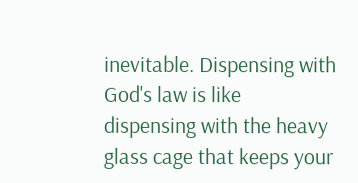inevitable. Dispensing with God's law is like dispensing with the heavy glass cage that keeps your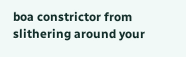boa constrictor from slithering around your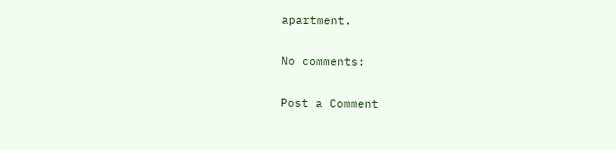apartment.

No comments:

Post a Comment